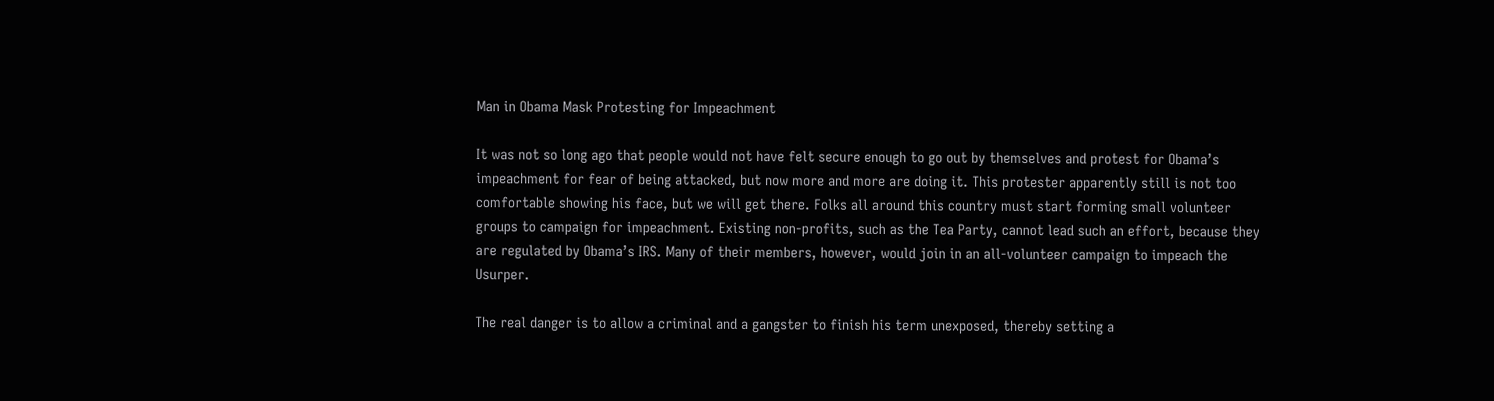Man in Obama Mask Protesting for Impeachment

It was not so long ago that people would not have felt secure enough to go out by themselves and protest for Obama’s impeachment for fear of being attacked, but now more and more are doing it. This protester apparently still is not too comfortable showing his face, but we will get there. Folks all around this country must start forming small volunteer groups to campaign for impeachment. Existing non-profits, such as the Tea Party, cannot lead such an effort, because they are regulated by Obama’s IRS. Many of their members, however, would join in an all-volunteer campaign to impeach the Usurper.

The real danger is to allow a criminal and a gangster to finish his term unexposed, thereby setting a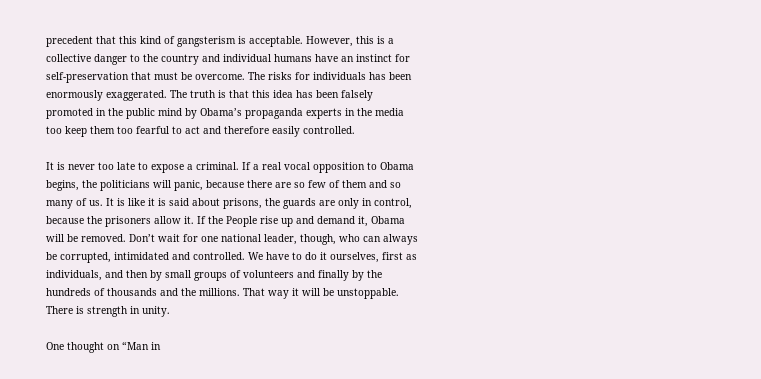precedent that this kind of gangsterism is acceptable. However, this is a collective danger to the country and individual humans have an instinct for self-preservation that must be overcome. The risks for individuals has been enormously exaggerated. The truth is that this idea has been falsely promoted in the public mind by Obama’s propaganda experts in the media too keep them too fearful to act and therefore easily controlled.

It is never too late to expose a criminal. If a real vocal opposition to Obama begins, the politicians will panic, because there are so few of them and so many of us. It is like it is said about prisons, the guards are only in control, because the prisoners allow it. If the People rise up and demand it, Obama will be removed. Don’t wait for one national leader, though, who can always be corrupted, intimidated and controlled. We have to do it ourselves, first as individuals, and then by small groups of volunteers and finally by the hundreds of thousands and the millions. That way it will be unstoppable. There is strength in unity.

One thought on “Man in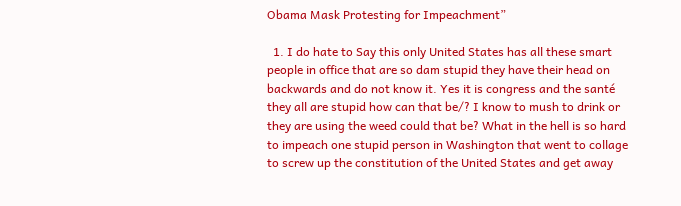Obama Mask Protesting for Impeachment”

  1. I do hate to Say this only United States has all these smart people in office that are so dam stupid they have their head on backwards and do not know it. Yes it is congress and the santé they all are stupid how can that be/? I know to mush to drink or they are using the weed could that be? What in the hell is so hard to impeach one stupid person in Washington that went to collage to screw up the constitution of the United States and get away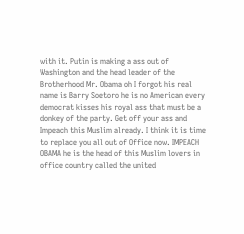with it. Putin is making a ass out of Washington and the head leader of the Brotherhood Mr. Obama oh I forgot his real name is Barry Soetoro he is no American every democrat kisses his royal ass that must be a donkey of the party. Get off your ass and Impeach this Muslim already. I think it is time to replace you all out of Office now. IMPEACH OBAMA he is the head of this Muslim lovers in office country called the united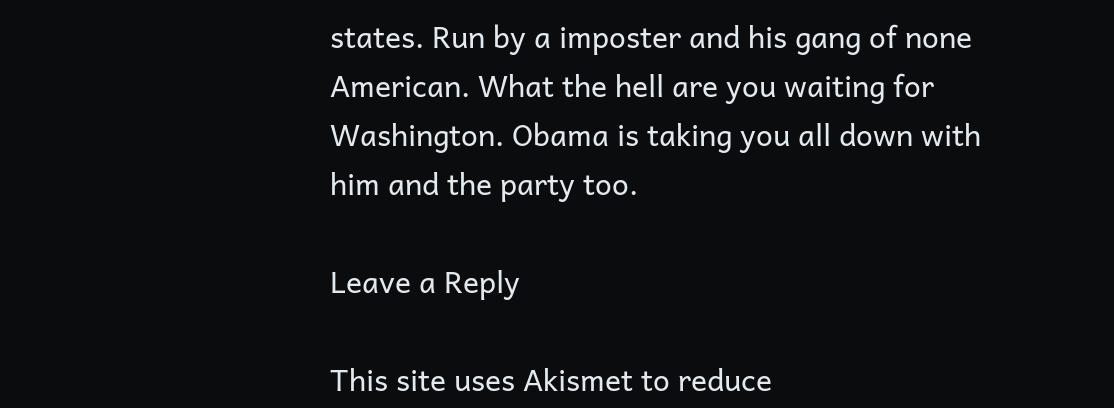states. Run by a imposter and his gang of none American. What the hell are you waiting for Washington. Obama is taking you all down with him and the party too.

Leave a Reply

This site uses Akismet to reduce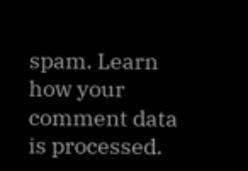spam. Learn how your comment data is processed.